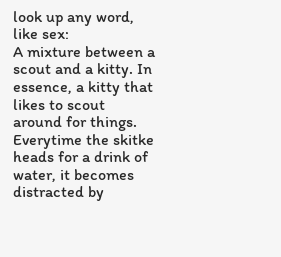look up any word, like sex:
A mixture between a scout and a kitty. In essence, a kitty that likes to scout around for things.
Everytime the skitke heads for a drink of water, it becomes distracted by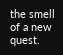the smell of a new quest.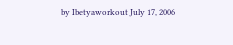by Ibetyaworkout July 17, 2006